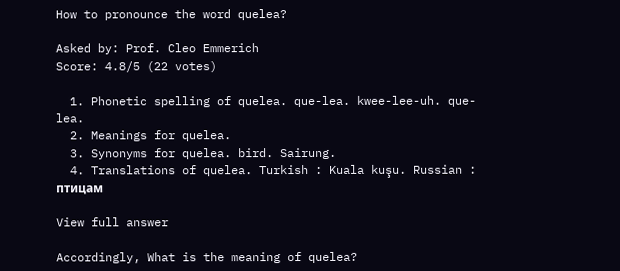How to pronounce the word quelea?

Asked by: Prof. Cleo Emmerich
Score: 4.8/5 (22 votes)

  1. Phonetic spelling of quelea. que-lea. kwee-lee-uh. que-lea.
  2. Meanings for quelea.
  3. Synonyms for quelea. bird. Sairung.
  4. Translations of quelea. Turkish : Kuala kuşu. Russian : птицам

View full answer

Accordingly, What is the meaning of quelea?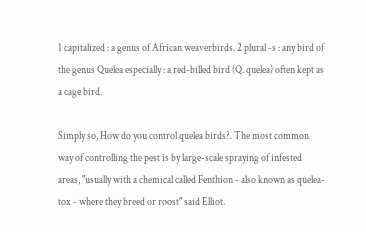1 capitalized : a genus of African weaverbirds. 2 plural -s : any bird of the genus Quelea especially : a red-billed bird (Q. quelea) often kept as a cage bird.

Simply so, How do you control quelea birds?. The most common way of controlling the pest is by large-scale spraying of infested areas, "usually with a chemical called Fenthion - also known as quelea-tox - where they breed or roost" said Elliot.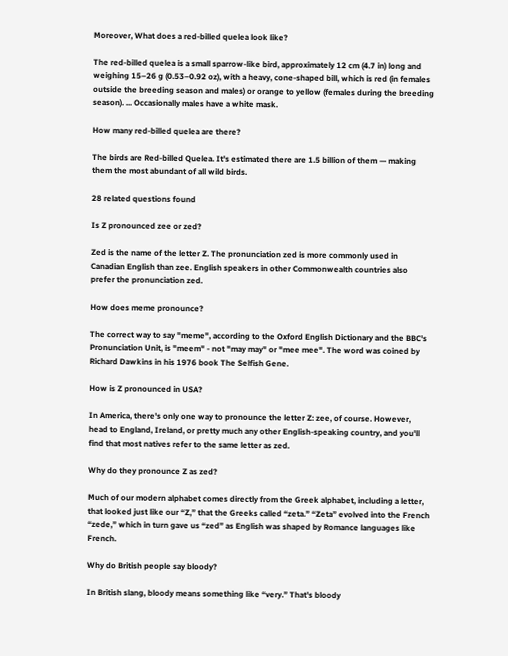Moreover, What does a red-billed quelea look like?

The red-billed quelea is a small sparrow-like bird, approximately 12 cm (4.7 in) long and weighing 15–26 g (0.53–0.92 oz), with a heavy, cone-shaped bill, which is red (in females outside the breeding season and males) or orange to yellow (females during the breeding season). ... Occasionally males have a white mask.

How many red-billed quelea are there?

The birds are Red-billed Quelea. It's estimated there are 1.5 billion of them — making them the most abundant of all wild birds.

28 related questions found

Is Z pronounced zee or zed?

Zed is the name of the letter Z. The pronunciation zed is more commonly used in Canadian English than zee. English speakers in other Commonwealth countries also prefer the pronunciation zed.

How does meme pronounce?

The correct way to say "meme", according to the Oxford English Dictionary and the BBC's Pronunciation Unit, is "meem" - not "may may" or "mee mee". The word was coined by Richard Dawkins in his 1976 book The Selfish Gene.

How is Z pronounced in USA?

In America, there's only one way to pronounce the letter Z: zee, of course. However, head to England, Ireland, or pretty much any other English-speaking country, and you'll find that most natives refer to the same letter as zed.

Why do they pronounce Z as zed?

Much of our modern alphabet comes directly from the Greek alphabet, including a letter, that looked just like our “Z,” that the Greeks called “zeta.” “Zeta” evolved into the French “zede,” which in turn gave us “zed” as English was shaped by Romance languages like French.

Why do British people say bloody?

In British slang, bloody means something like “very.” That's bloody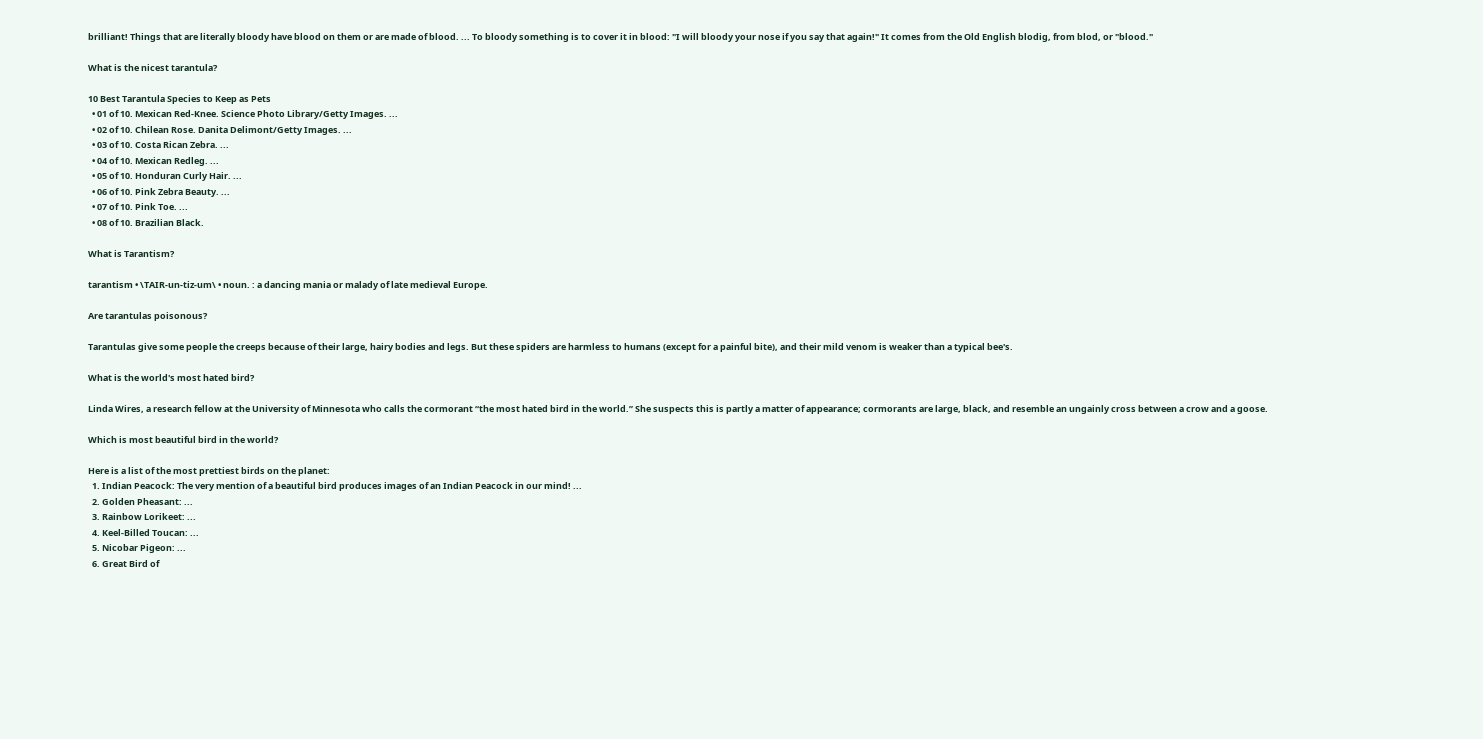brilliant! Things that are literally bloody have blood on them or are made of blood. ... To bloody something is to cover it in blood: "I will bloody your nose if you say that again!" It comes from the Old English blodig, from blod, or "blood."

What is the nicest tarantula?

10 Best Tarantula Species to Keep as Pets
  • 01 of 10. Mexican Red-Knee. Science Photo Library/Getty Images. ...
  • 02 of 10. Chilean Rose. Danita Delimont/Getty Images. ...
  • 03 of 10. Costa Rican Zebra. ...
  • 04 of 10. Mexican Redleg. ...
  • 05 of 10. Honduran Curly Hair. ...
  • 06 of 10. Pink Zebra Beauty. ...
  • 07 of 10. Pink Toe. ...
  • 08 of 10. Brazilian Black.

What is Tarantism?

tarantism • \TAIR-un-tiz-um\ • noun. : a dancing mania or malady of late medieval Europe.

Are tarantulas poisonous?

Tarantulas give some people the creeps because of their large, hairy bodies and legs. But these spiders are harmless to humans (except for a painful bite), and their mild venom is weaker than a typical bee's.

What is the world's most hated bird?

Linda Wires, a research fellow at the University of Minnesota who calls the cormorant “the most hated bird in the world.” She suspects this is partly a matter of appearance; cormorants are large, black, and resemble an ungainly cross between a crow and a goose.

Which is most beautiful bird in the world?

Here is a list of the most prettiest birds on the planet:
  1. Indian Peacock: The very mention of a beautiful bird produces images of an Indian Peacock in our mind! ...
  2. Golden Pheasant: ...
  3. Rainbow Lorikeet: ...
  4. Keel-Billed Toucan: ...
  5. Nicobar Pigeon: ...
  6. Great Bird of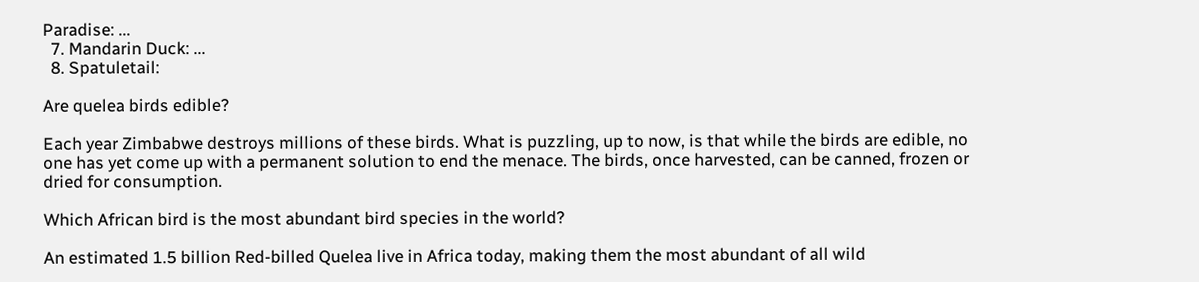Paradise: ...
  7. Mandarin Duck: ...
  8. Spatuletail:

Are quelea birds edible?

Each year Zimbabwe destroys millions of these birds. What is puzzling, up to now, is that while the birds are edible, no one has yet come up with a permanent solution to end the menace. The birds, once harvested, can be canned, frozen or dried for consumption.

Which African bird is the most abundant bird species in the world?

An estimated 1.5 billion Red-billed Quelea live in Africa today, making them the most abundant of all wild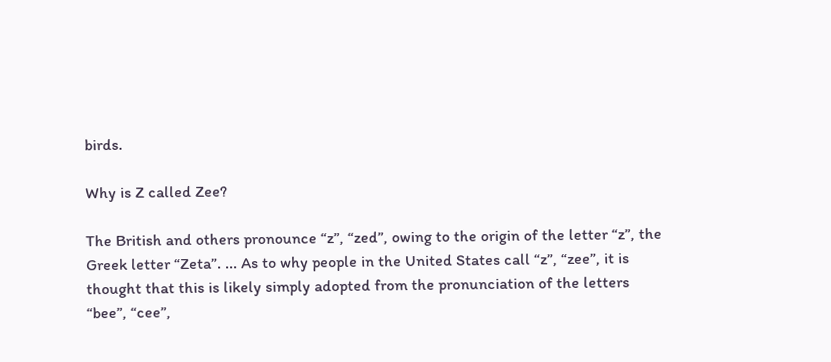birds.

Why is Z called Zee?

The British and others pronounce “z”, “zed”, owing to the origin of the letter “z”, the Greek letter “Zeta”. ... As to why people in the United States call “z”, “zee”, it is thought that this is likely simply adopted from the pronunciation of the letters “bee”, “cee”,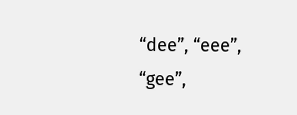“dee”, “eee”, “gee”,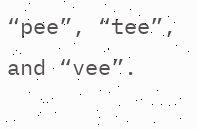“pee”, “tee”, and “vee”.